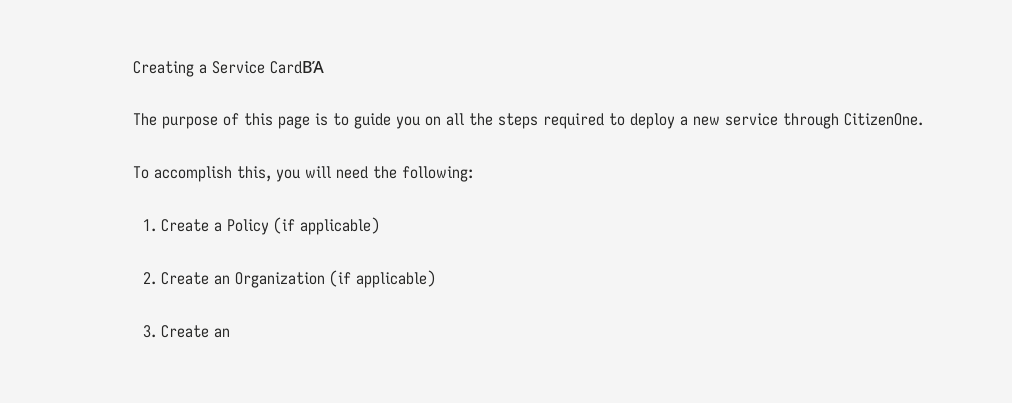Creating a Service CardΒΆ

The purpose of this page is to guide you on all the steps required to deploy a new service through CitizenOne.

To accomplish this, you will need the following:

  1. Create a Policy (if applicable)

  2. Create an Organization (if applicable)

  3. Create an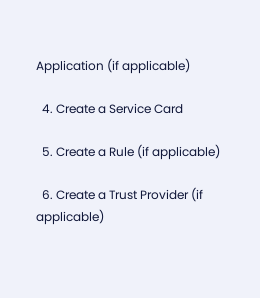Application (if applicable)

  4. Create a Service Card

  5. Create a Rule (if applicable)

  6. Create a Trust Provider (if applicable)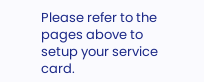Please refer to the pages above to setup your service card.